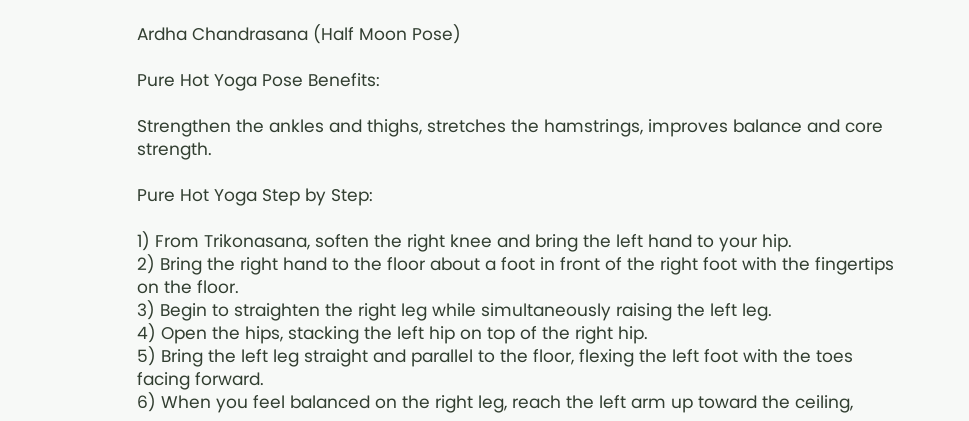Ardha Chandrasana (Half Moon Pose)

Pure Hot Yoga Pose Benefits:

Strengthen the ankles and thighs, stretches the hamstrings, improves balance and core strength.

Pure Hot Yoga Step by Step:

1) From Trikonasana, soften the right knee and bring the left hand to your hip.
2) Bring the right hand to the floor about a foot in front of the right foot with the fingertips on the floor.
3) Begin to straighten the right leg while simultaneously raising the left leg.
4) Open the hips, stacking the left hip on top of the right hip.
5) Bring the left leg straight and parallel to the floor, flexing the left foot with the toes facing forward.
6) When you feel balanced on the right leg, reach the left arm up toward the ceiling,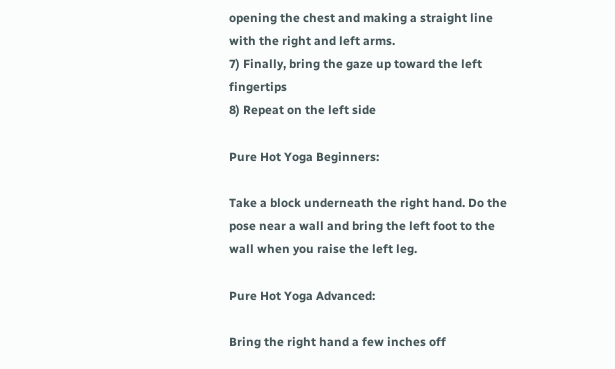opening the chest and making a straight line with the right and left arms.
7) Finally, bring the gaze up toward the left fingertips
8) Repeat on the left side

Pure Hot Yoga Beginners:

Take a block underneath the right hand. Do the pose near a wall and bring the left foot to the wall when you raise the left leg.

Pure Hot Yoga Advanced:

Bring the right hand a few inches off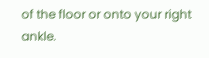of the floor or onto your right ankle.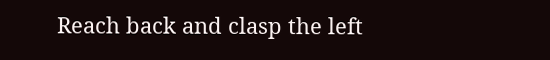Reach back and clasp the left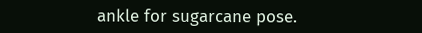ankle for sugarcane pose.